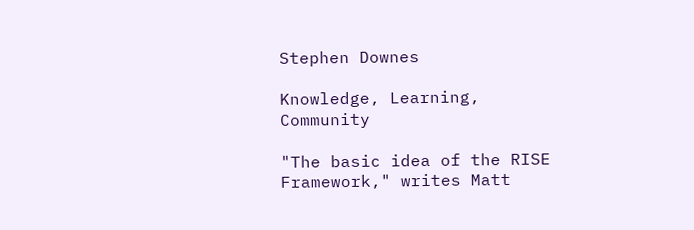Stephen Downes

Knowledge, Learning, Community

"The basic idea of the RISE Framework," writes Matt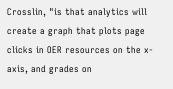Crosslin, "is that analytics will create a graph that plots page clicks in OER resources on the x-axis, and grades on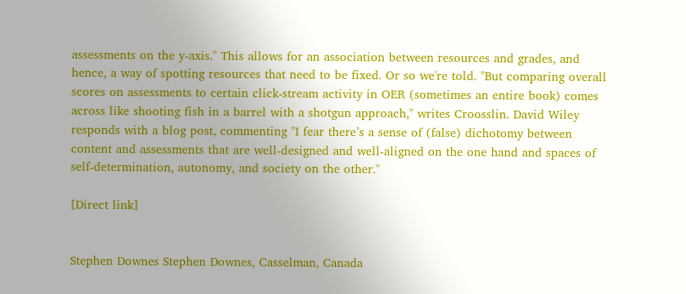assessments on the y-axis." This allows for an association between resources and grades, and hence, a way of spotting resources that need to be fixed. Or so we're told. "But comparing overall scores on assessments to certain click-stream activity in OER (sometimes an entire book) comes across like shooting fish in a barrel with a shotgun approach," writes Croosslin. David Wiley responds with a blog post, commenting "I fear there’s a sense of (false) dichotomy between content and assessments that are well-designed and well-aligned on the one hand and spaces of self-determination, autonomy, and society on the other."

[Direct link]


Stephen Downes Stephen Downes, Casselman, Canada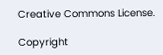Creative Commons License.

Copyright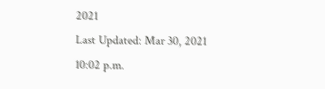2021
Last Updated: Mar 30, 2021 10:02 p.m.